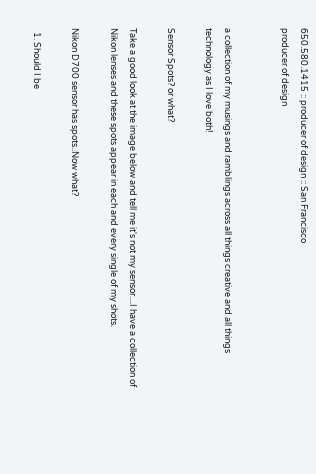650.580.1415 :: producer of design :: San Francisco
producer of design


a collection of my musings and ramblings across all things creative and all things technology as I love both!

Sensor Spots? or what?

Take a good look at the image below and tell me it's not my sensor....I have a collection of Nikon lenses and these spots appear in each and every single of my shots.

Nikon D700 sensor has spots..Now what?

  1. Should I be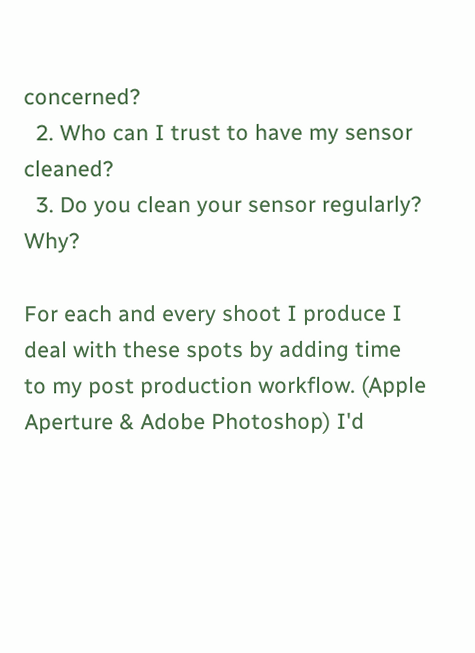concerned?
  2. Who can I trust to have my sensor cleaned?
  3. Do you clean your sensor regularly? Why?

For each and every shoot I produce I deal with these spots by adding time to my post production workflow. (Apple Aperture & Adobe Photoshop) I'd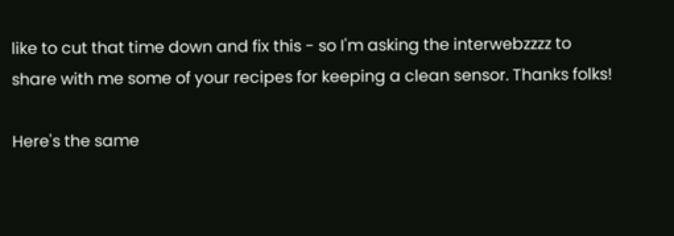like to cut that time down and fix this - so I'm asking the interwebzzzz to share with me some of your recipes for keeping a clean sensor. Thanks folks!

Here's the same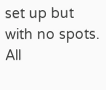set up but with no spots. All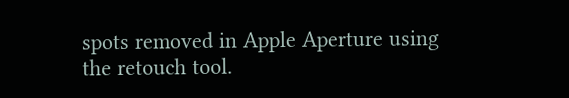spots removed in Apple Aperture using the retouch tool.